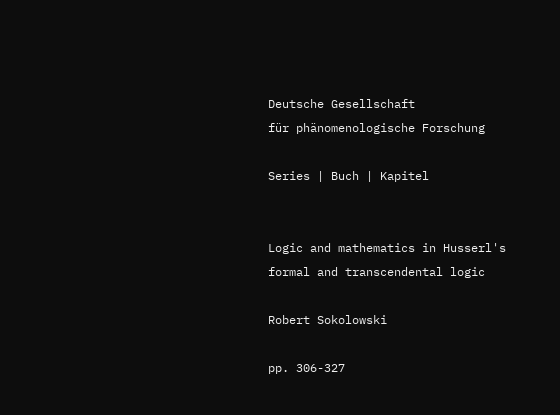Deutsche Gesellschaft
für phänomenologische Forschung

Series | Buch | Kapitel


Logic and mathematics in Husserl's formal and transcendental logic

Robert Sokolowski

pp. 306-327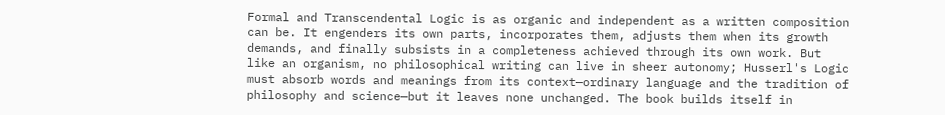Formal and Transcendental Logic is as organic and independent as a written composition can be. It engenders its own parts, incorporates them, adjusts them when its growth demands, and finally subsists in a completeness achieved through its own work. But like an organism, no philosophical writing can live in sheer autonomy; Husserl's Logic must absorb words and meanings from its context—ordinary language and the tradition of philosophy and science—but it leaves none unchanged. The book builds itself in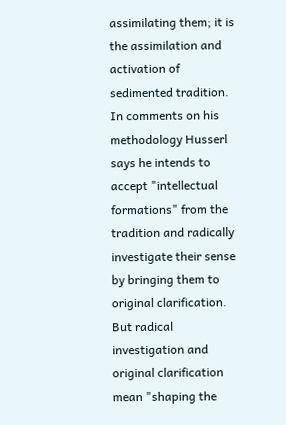assimilating them; it is the assimilation and activation of sedimented tradition. In comments on his methodology Husserl says he intends to accept "intellectual formations" from the tradition and radically investigate their sense by bringing them to original clarification. But radical investigation and original clarification mean "shaping the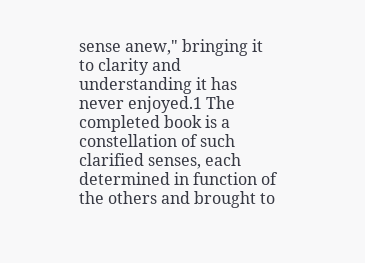sense anew," bringing it to clarity and understanding it has never enjoyed.1 The completed book is a constellation of such clarified senses, each determined in function of the others and brought to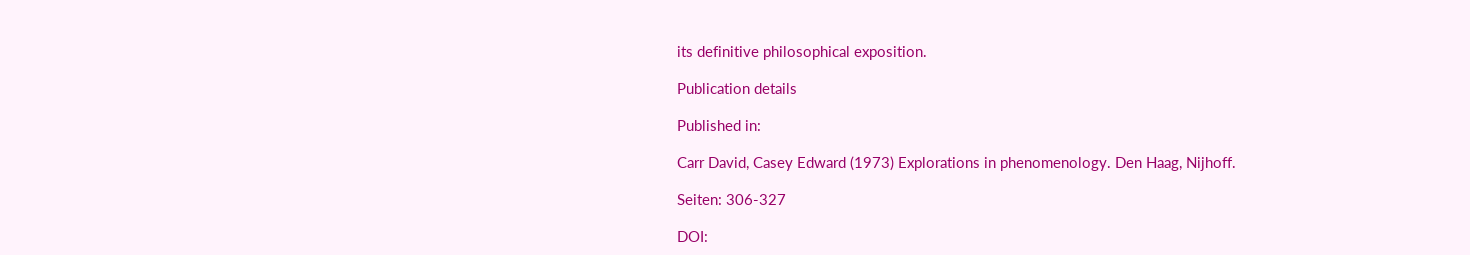its definitive philosophical exposition.

Publication details

Published in:

Carr David, Casey Edward (1973) Explorations in phenomenology. Den Haag, Nijhoff.

Seiten: 306-327

DOI: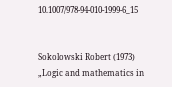10.1007/978-94-010-1999-6_15


Sokolowski Robert (1973) „Logic and mathematics in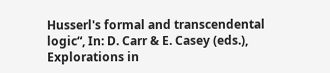Husserl's formal and transcendental logic“, In: D. Carr & E. Casey (eds.), Explorations in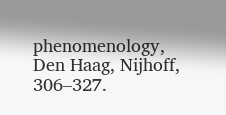phenomenology, Den Haag, Nijhoff, 306–327.